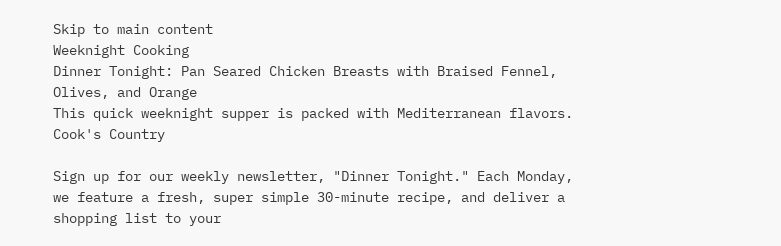Skip to main content
Weeknight Cooking
Dinner Tonight: Pan Seared Chicken Breasts with Braised Fennel, Olives, and Orange
This quick weeknight supper is packed with Mediterranean flavors.
Cook's Country

Sign up for our weekly newsletter, "Dinner Tonight." Each Monday, we feature a fresh, super simple 30-minute recipe, and deliver a shopping list to your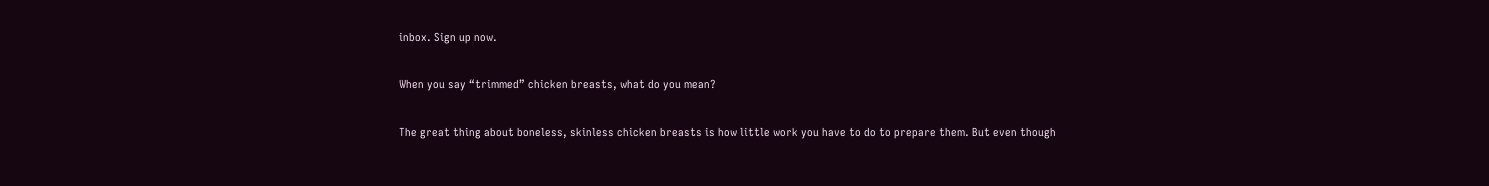inbox. Sign up now.

When you say “trimmed” chicken breasts, what do you mean?

The great thing about boneless, skinless chicken breasts is how little work you have to do to prepare them. But even though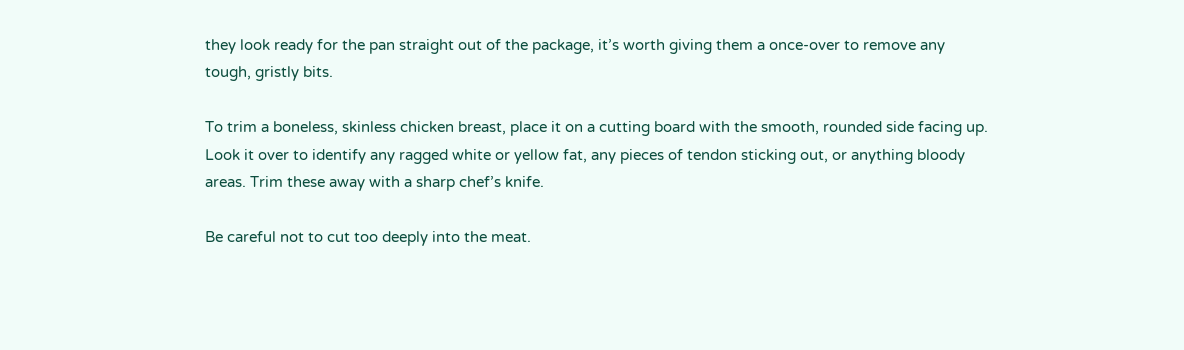they look ready for the pan straight out of the package, it’s worth giving them a once-over to remove any tough, gristly bits.

To trim a boneless, skinless chicken breast, place it on a cutting board with the smooth, rounded side facing up. Look it over to identify any ragged white or yellow fat, any pieces of tendon sticking out, or anything bloody areas. Trim these away with a sharp chef’s knife.

Be careful not to cut too deeply into the meat.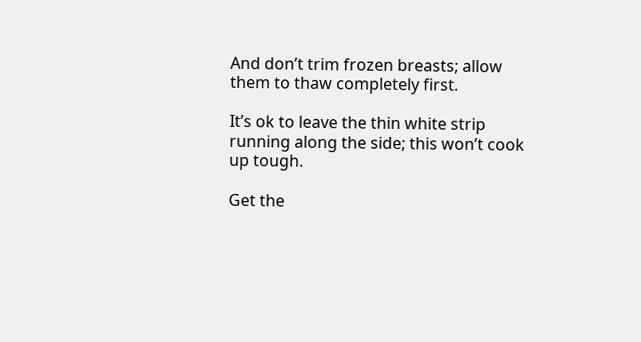And don’t trim frozen breasts; allow them to thaw completely first.

It’s ok to leave the thin white strip running along the side; this won’t cook up tough.

Get the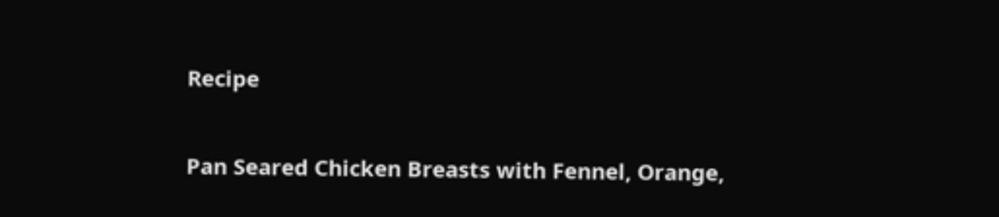Recipe

Pan Seared Chicken Breasts with Fennel, Orange,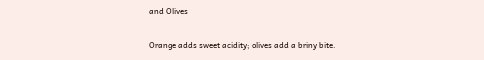and Olives

Orange adds sweet acidity; olives add a briny bite.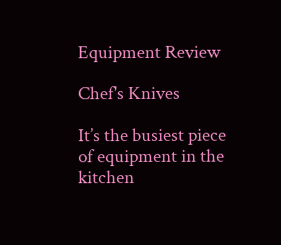Equipment Review

Chef's Knives

It’s the busiest piece of equipment in the kitchen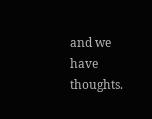and we have thoughts.